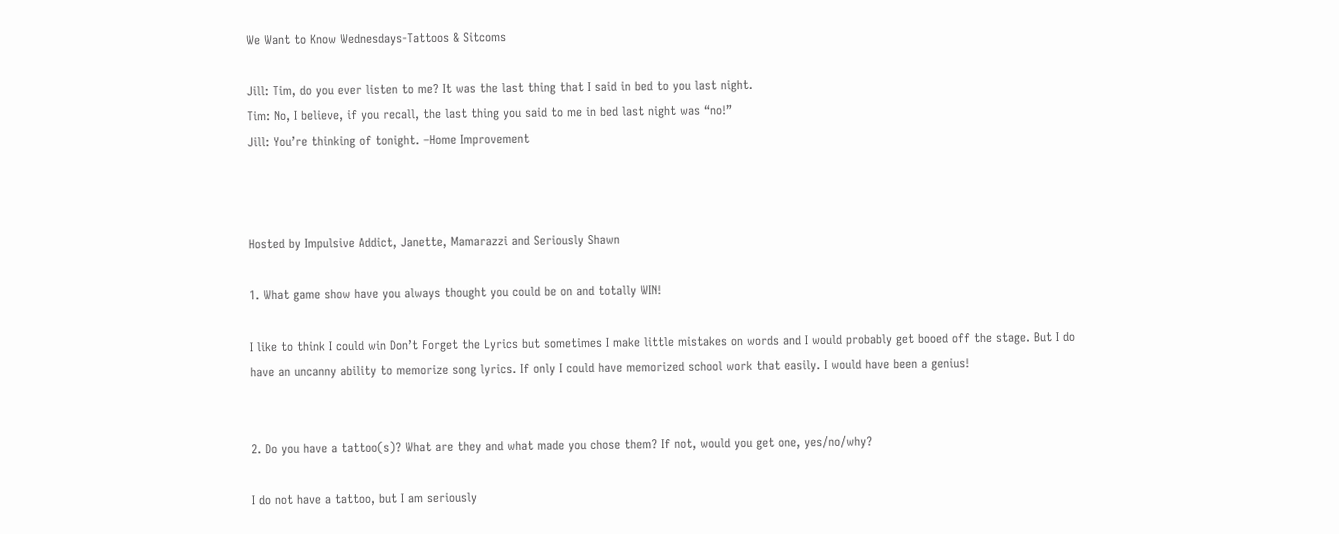We Want to Know Wednesdays-Tattoos & Sitcoms

Jill: Tim, do you ever listen to me? It was the last thing that I said in bed to you last night.
Tim: No, I believe, if you recall, the last thing you said to me in bed last night was “no!”
Jill: You’re thinking of tonight. –Home Improvement



Hosted by Impulsive Addict, Janette, Mamarazzi and Seriously Shawn

1. What game show have you always thought you could be on and totally WIN!

I like to think I could win Don’t Forget the Lyrics but sometimes I make little mistakes on words and I would probably get booed off the stage. But I do have an uncanny ability to memorize song lyrics. If only I could have memorized school work that easily. I would have been a genius!


2. Do you have a tattoo(s)? What are they and what made you chose them? If not, would you get one, yes/no/why?

I do not have a tattoo, but I am seriously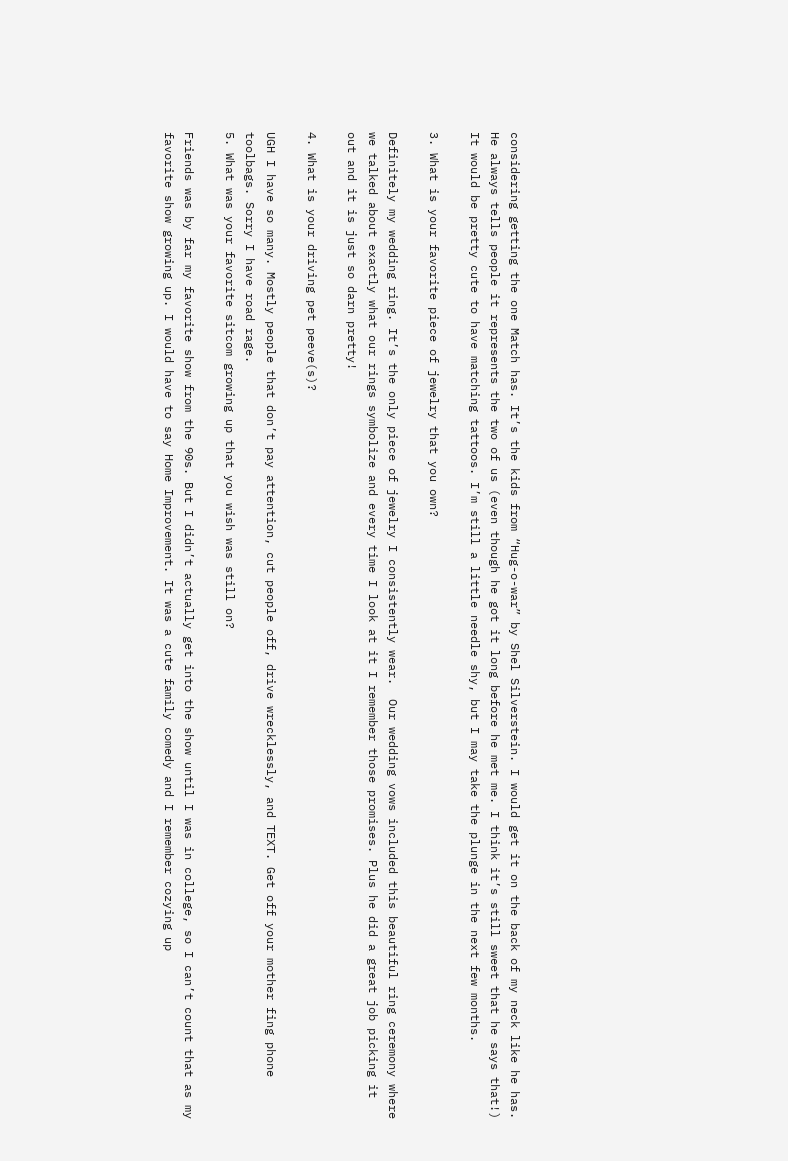considering getting the one Match has. It’s the kids from “Hug-o-war” by Shel Silverstein. I would get it on the back of my neck like he has. He always tells people it represents the two of us (even though he got it long before he met me. I think it’s still sweet that he says that!) It would be pretty cute to have matching tattoos. I’m still a little needle shy, but I may take the plunge in the next few months.

3. What is your favorite piece of jewelry that you own?

Definitely my wedding ring. It’s the only piece of jewelry I consistently wear.  Our wedding vows included this beautiful ring ceremony where we talked about exactly what our rings symbolize and every time I look at it I remember those promises. Plus he did a great job picking it out and it is just so darn pretty!

4. What is your driving pet peeve(s)?

UGH I have so many. Mostly people that don’t pay attention, cut people off, drive wrecklessly, and TEXT. Get off your mother fing phone toolbags. Sorry I have road rage.
5. What was your favorite sitcom growing up that you wish was still on?

Friends was by far my favorite show from the 90s. But I didn’t actually get into the show until I was in college, so I can’t count that as my favorite show growing up. I would have to say Home Improvement. It was a cute family comedy and I remember cozying up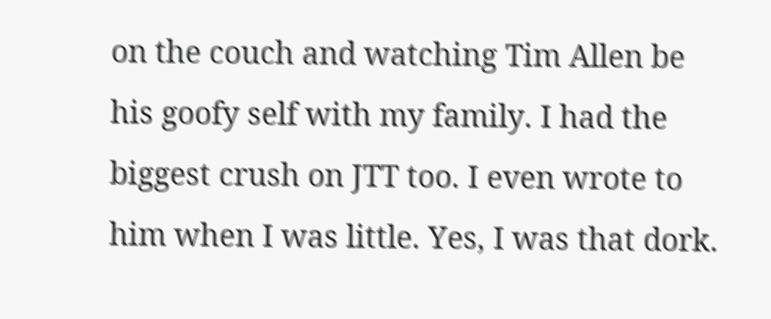on the couch and watching Tim Allen be his goofy self with my family. I had the biggest crush on JTT too. I even wrote to him when I was little. Yes, I was that dork.